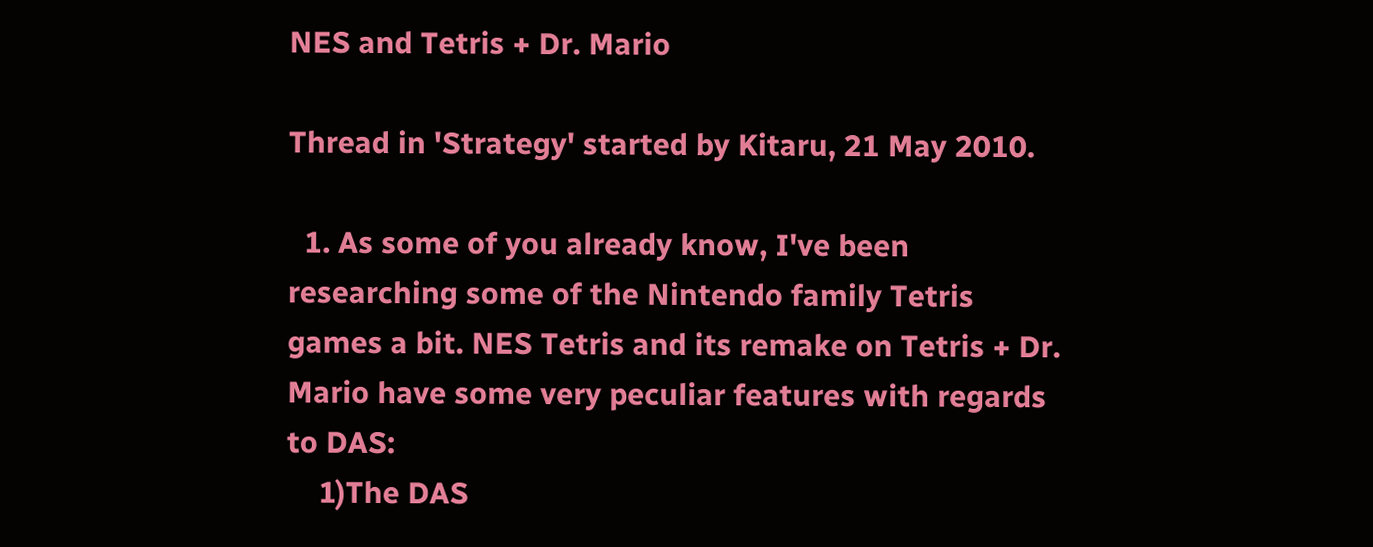NES and Tetris + Dr. Mario

Thread in 'Strategy' started by Kitaru, 21 May 2010.

  1. As some of you already know, I've been researching some of the Nintendo family Tetris games a bit. NES Tetris and its remake on Tetris + Dr. Mario have some very peculiar features with regards to DAS:
    1)The DAS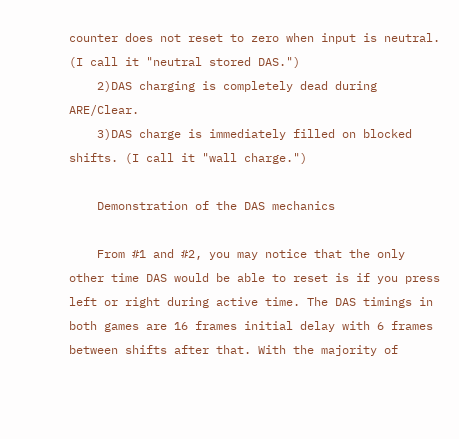counter does not reset to zero when input is neutral. (I call it "neutral stored DAS.")
    2)DAS charging is completely dead during ARE/Clear.
    3)DAS charge is immediately filled on blocked shifts. (I call it "wall charge.")

    Demonstration of the DAS mechanics

    From #1 and #2, you may notice that the only other time DAS would be able to reset is if you press left or right during active time. The DAS timings in both games are 16 frames initial delay with 6 frames between shifts after that. With the majority of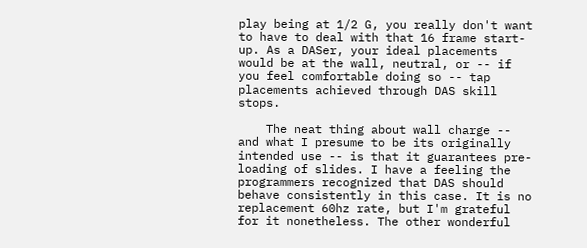play being at 1/2 G, you really don't want to have to deal with that 16 frame start-up. As a DASer, your ideal placements would be at the wall, neutral, or -- if you feel comfortable doing so -- tap placements achieved through DAS skill stops.

    The neat thing about wall charge -- and what I presume to be its originally intended use -- is that it guarantees pre-loading of slides. I have a feeling the programmers recognized that DAS should behave consistently in this case. It is no replacement 60hz rate, but I'm grateful for it nonetheless. The other wonderful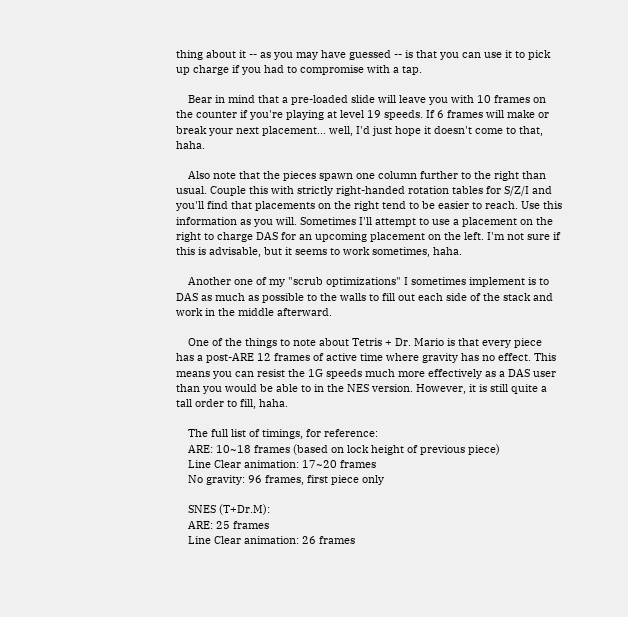thing about it -- as you may have guessed -- is that you can use it to pick up charge if you had to compromise with a tap.

    Bear in mind that a pre-loaded slide will leave you with 10 frames on the counter if you're playing at level 19 speeds. If 6 frames will make or break your next placement... well, I'd just hope it doesn't come to that, haha.

    Also note that the pieces spawn one column further to the right than usual. Couple this with strictly right-handed rotation tables for S/Z/I and you'll find that placements on the right tend to be easier to reach. Use this information as you will. Sometimes I'll attempt to use a placement on the right to charge DAS for an upcoming placement on the left. I'm not sure if this is advisable, but it seems to work sometimes, haha.

    Another one of my "scrub optimizations" I sometimes implement is to DAS as much as possible to the walls to fill out each side of the stack and work in the middle afterward.

    One of the things to note about Tetris + Dr. Mario is that every piece has a post-ARE 12 frames of active time where gravity has no effect. This means you can resist the 1G speeds much more effectively as a DAS user than you would be able to in the NES version. However, it is still quite a tall order to fill, haha.

    The full list of timings, for reference:
    ARE: 10~18 frames (based on lock height of previous piece)
    Line Clear animation: 17~20 frames
    No gravity: 96 frames, first piece only

    SNES (T+Dr.M):
    ARE: 25 frames
    Line Clear animation: 26 frames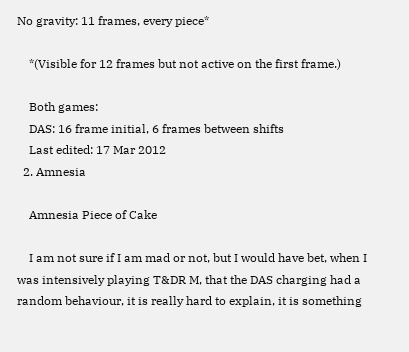No gravity: 11 frames, every piece*

    *(Visible for 12 frames but not active on the first frame.)

    Both games:
    DAS: 16 frame initial, 6 frames between shifts
    Last edited: 17 Mar 2012
  2. Amnesia

    Amnesia Piece of Cake

    I am not sure if I am mad or not, but I would have bet, when I was intensively playing T&DR M, that the DAS charging had a random behaviour, it is really hard to explain, it is something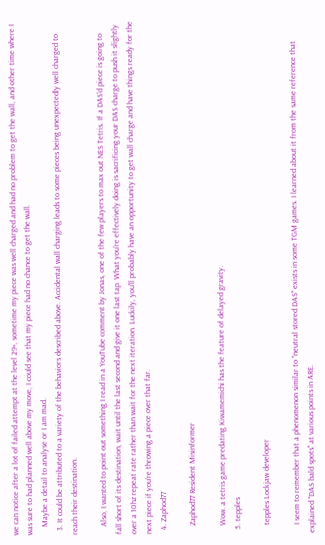we can notice after a lot of failed attempt at the level 29+, sometime my piece was well charged and had no problem to get the wall, and other time where I was sure to had planned well above my move, I could see that my piece had no chance to get the wall.
    Maybe a detail to analyse or I am mad.
  3. It could be attributed to a variety of the behaviors described above. Accidental wall charging leads to some pieces being unexpectedly well charged to reach their destination.

    Also, I wanted to point out something I read in a YouTube comment by Jonas, one of the few players to max out NES Tetris. If a DAS'd piece is going to fall short of its destination, wait until the last second and give it one last tap. What you're effectively doing is sacrificing your DAS charge to push it slightly over a 10hz repeat rate rather than wait for the next iteration. Luckily, you'll probably have an opportunity to get wall charge and have things ready for the next piece if you're throwing a piece over that far.
  4. Zaphod77

    Zaphod77 Resident Misinformer

    Wow. a tetris game predating Kiwamemichi has the feature of delayed gravity.
  5. tepples

    tepples Lockjaw developer

    I seem to remember that a phenomenon similar to "neutral stored DAS" exists in some TGM games. I learned about it from the same reference that explained "DAS bald spots" at various points in ARE.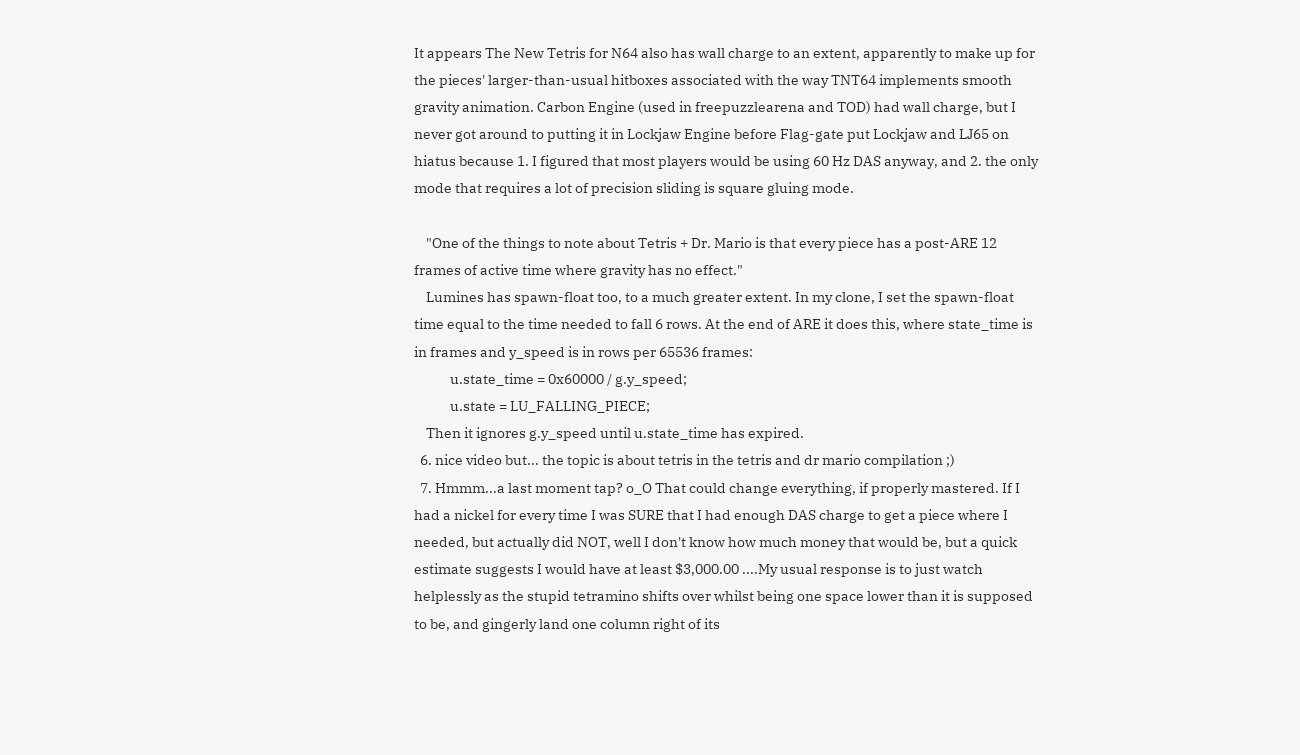It appears The New Tetris for N64 also has wall charge to an extent, apparently to make up for the pieces' larger-than-usual hitboxes associated with the way TNT64 implements smooth gravity animation. Carbon Engine (used in freepuzzlearena and TOD) had wall charge, but I never got around to putting it in Lockjaw Engine before Flag-gate put Lockjaw and LJ65 on hiatus because 1. I figured that most players would be using 60 Hz DAS anyway, and 2. the only mode that requires a lot of precision sliding is square gluing mode.

    "One of the things to note about Tetris + Dr. Mario is that every piece has a post-ARE 12 frames of active time where gravity has no effect."
    Lumines has spawn-float too, to a much greater extent. In my clone, I set the spawn-float time equal to the time needed to fall 6 rows. At the end of ARE it does this, where state_time is in frames and y_speed is in rows per 65536 frames:
            u.state_time = 0x60000 / g.y_speed;
            u.state = LU_FALLING_PIECE;
    Then it ignores g.y_speed until u.state_time has expired.
  6. nice video but... the topic is about tetris in the tetris and dr mario compilation ;)
  7. Hmmm...a last moment tap? o_O That could change everything, if properly mastered. If I had a nickel for every time I was SURE that I had enough DAS charge to get a piece where I needed, but actually did NOT, well I don't know how much money that would be, but a quick estimate suggests I would have at least $3,000.00 ....My usual response is to just watch helplessly as the stupid tetramino shifts over whilst being one space lower than it is supposed to be, and gingerly land one column right of its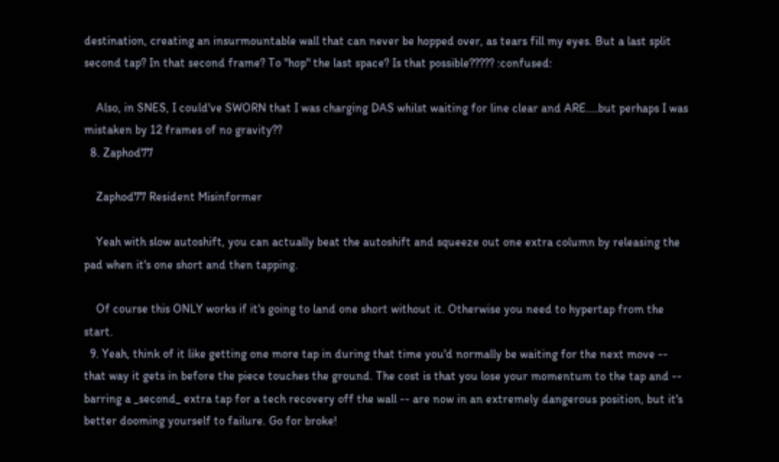destination, creating an insurmountable wall that can never be hopped over, as tears fill my eyes. But a last split second tap? In that second frame? To "hop" the last space? Is that possible????? :confused:

    Also, in SNES, I could've SWORN that I was charging DAS whilst waiting for line clear and ARE....but perhaps I was mistaken by 12 frames of no gravity??
  8. Zaphod77

    Zaphod77 Resident Misinformer

    Yeah with slow autoshift, you can actually beat the autoshift and squeeze out one extra column by releasing the pad when it's one short and then tapping.

    Of course this ONLY works if it's going to land one short without it. Otherwise you need to hypertap from the start.
  9. Yeah, think of it like getting one more tap in during that time you'd normally be waiting for the next move -- that way it gets in before the piece touches the ground. The cost is that you lose your momentum to the tap and -- barring a _second_ extra tap for a tech recovery off the wall -- are now in an extremely dangerous position, but it's better dooming yourself to failure. Go for broke!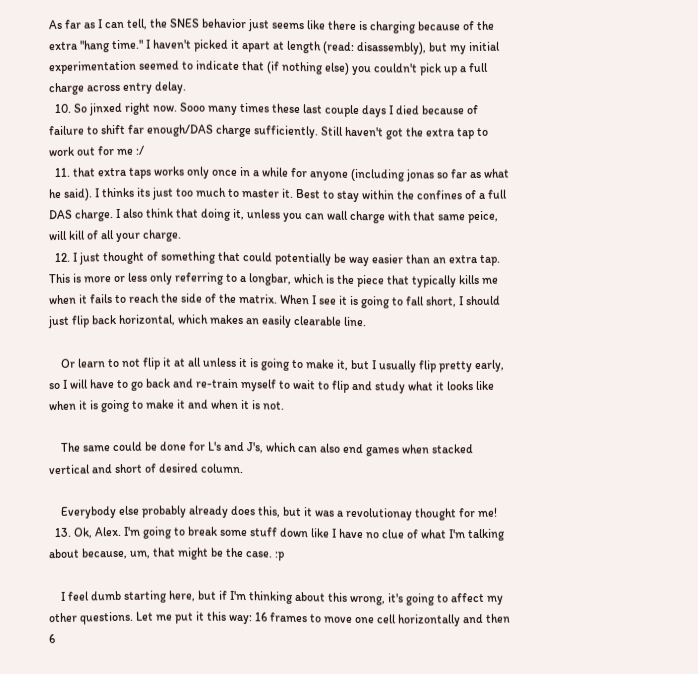As far as I can tell, the SNES behavior just seems like there is charging because of the extra "hang time." I haven't picked it apart at length (read: disassembly), but my initial experimentation seemed to indicate that (if nothing else) you couldn't pick up a full charge across entry delay.
  10. So jinxed right now. Sooo many times these last couple days I died because of failure to shift far enough/DAS charge sufficiently. Still haven't got the extra tap to work out for me :/
  11. that extra taps works only once in a while for anyone (including jonas so far as what he said). I thinks its just too much to master it. Best to stay within the confines of a full DAS charge. I also think that doing it, unless you can wall charge with that same peice, will kill of all your charge.
  12. I just thought of something that could potentially be way easier than an extra tap. This is more or less only referring to a longbar, which is the piece that typically kills me when it fails to reach the side of the matrix. When I see it is going to fall short, I should just flip back horizontal, which makes an easily clearable line.

    Or learn to not flip it at all unless it is going to make it, but I usually flip pretty early, so I will have to go back and re-train myself to wait to flip and study what it looks like when it is going to make it and when it is not.

    The same could be done for L's and J's, which can also end games when stacked vertical and short of desired column.

    Everybody else probably already does this, but it was a revolutionay thought for me!
  13. Ok, Alex. I'm going to break some stuff down like I have no clue of what I'm talking about because, um, that might be the case. :p

    I feel dumb starting here, but if I'm thinking about this wrong, it's going to affect my other questions. Let me put it this way: 16 frames to move one cell horizontally and then 6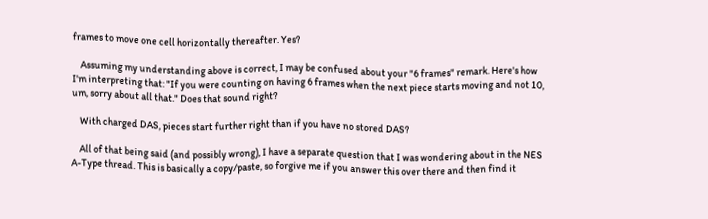frames to move one cell horizontally thereafter. Yes?

    Assuming my understanding above is correct, I may be confused about your "6 frames" remark. Here's how I'm interpreting that: "If you were counting on having 6 frames when the next piece starts moving and not 10, um, sorry about all that." Does that sound right?

    With charged DAS, pieces start further right than if you have no stored DAS?

    All of that being said (and possibly wrong), I have a separate question that I was wondering about in the NES A-Type thread. This is basically a copy/paste, so forgive me if you answer this over there and then find it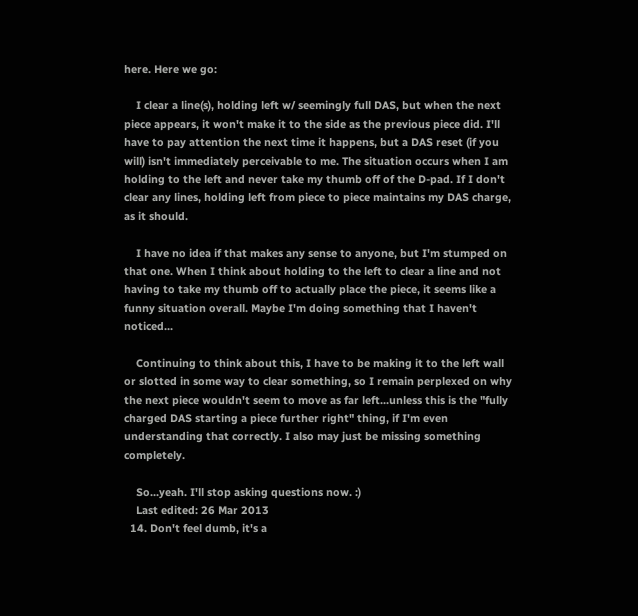here. Here we go:

    I clear a line(s), holding left w/ seemingly full DAS, but when the next piece appears, it won't make it to the side as the previous piece did. I'll have to pay attention the next time it happens, but a DAS reset (if you will) isn't immediately perceivable to me. The situation occurs when I am holding to the left and never take my thumb off of the D-pad. If I don't clear any lines, holding left from piece to piece maintains my DAS charge, as it should.

    I have no idea if that makes any sense to anyone, but I'm stumped on that one. When I think about holding to the left to clear a line and not having to take my thumb off to actually place the piece, it seems like a funny situation overall. Maybe I'm doing something that I haven't noticed...

    Continuing to think about this, I have to be making it to the left wall or slotted in some way to clear something, so I remain perplexed on why the next piece wouldn't seem to move as far left...unless this is the "fully charged DAS starting a piece further right" thing, if I'm even understanding that correctly. I also may just be missing something completely.

    So...yeah. I'll stop asking questions now. :)
    Last edited: 26 Mar 2013
  14. Don't feel dumb, it's a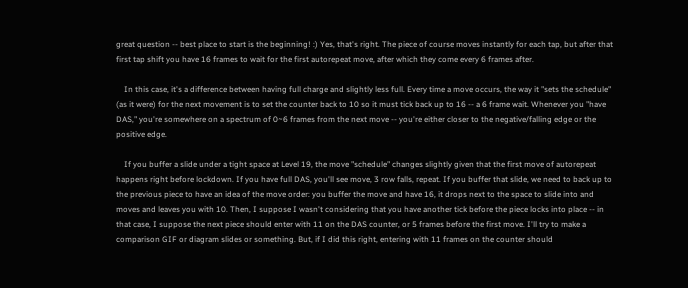great question -- best place to start is the beginning! :) Yes, that's right. The piece of course moves instantly for each tap, but after that first tap shift you have 16 frames to wait for the first autorepeat move, after which they come every 6 frames after.

    In this case, it's a difference between having full charge and slightly less full. Every time a move occurs, the way it "sets the schedule" (as it were) for the next movement is to set the counter back to 10 so it must tick back up to 16 -- a 6 frame wait. Whenever you "have DAS," you're somewhere on a spectrum of 0~6 frames from the next move -- you're either closer to the negative/falling edge or the positive edge.

    If you buffer a slide under a tight space at Level 19, the move "schedule" changes slightly given that the first move of autorepeat happens right before lockdown. If you have full DAS, you'll see move, 3 row falls, repeat. If you buffer that slide, we need to back up to the previous piece to have an idea of the move order: you buffer the move and have 16, it drops next to the space to slide into and moves and leaves you with 10. Then, I suppose I wasn't considering that you have another tick before the piece locks into place -- in that case, I suppose the next piece should enter with 11 on the DAS counter, or 5 frames before the first move. I'll try to make a comparison GIF or diagram slides or something. But, if I did this right, entering with 11 frames on the counter should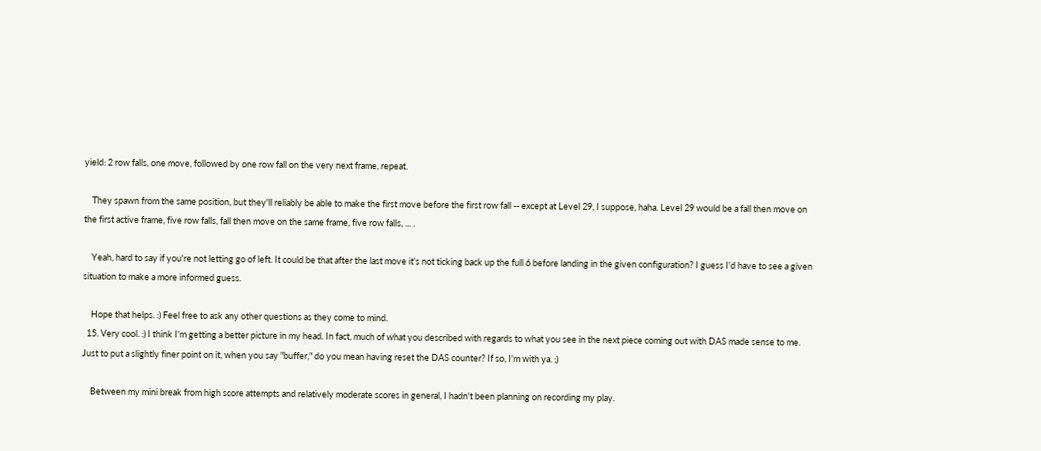yield: 2 row falls, one move, followed by one row fall on the very next frame, repeat.

    They spawn from the same position, but they'll reliably be able to make the first move before the first row fall -- except at Level 29, I suppose, haha. Level 29 would be a fall then move on the first active frame, five row falls, fall then move on the same frame, five row falls, ... .

    Yeah, hard to say if you're not letting go of left. It could be that after the last move it's not ticking back up the full 6 before landing in the given configuration? I guess I'd have to see a given situation to make a more informed guess.

    Hope that helps. :) Feel free to ask any other questions as they come to mind.
  15. Very cool. :) I think I'm getting a better picture in my head. In fact, much of what you described with regards to what you see in the next piece coming out with DAS made sense to me. Just to put a slightly finer point on it, when you say "buffer," do you mean having reset the DAS counter? If so, I'm with ya. ;)

    Between my mini break from high score attempts and relatively moderate scores in general, I hadn't been planning on recording my play.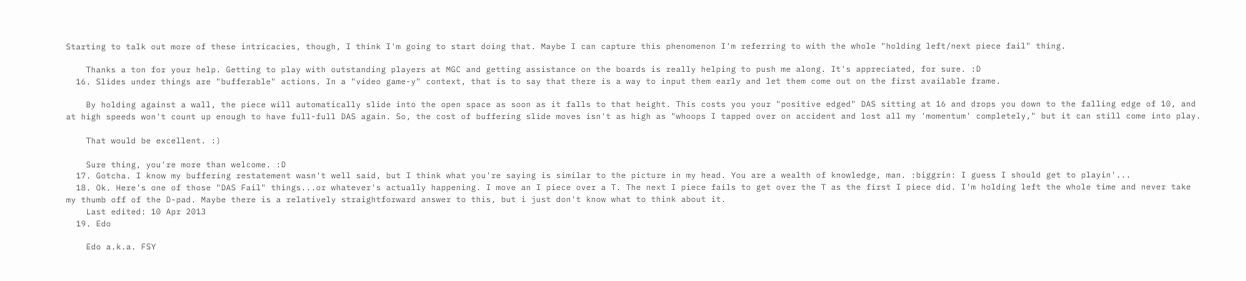Starting to talk out more of these intricacies, though, I think I'm going to start doing that. Maybe I can capture this phenomenon I'm referring to with the whole "holding left/next piece fail" thing.

    Thanks a ton for your help. Getting to play with outstanding players at MGC and getting assistance on the boards is really helping to push me along. It's appreciated, for sure. :D
  16. Slides under things are "bufferable" actions. In a "video game-y" context, that is to say that there is a way to input them early and let them come out on the first available frame.

    By holding against a wall, the piece will automatically slide into the open space as soon as it falls to that height. This costs you your "positive edged" DAS sitting at 16 and drops you down to the falling edge of 10, and at high speeds won't count up enough to have full-full DAS again. So, the cost of buffering slide moves isn't as high as "whoops I tapped over on accident and lost all my 'momentum' completely," but it can still come into play.

    That would be excellent. :)

    Sure thing, you're more than welcome. :D
  17. Gotcha. I know my buffering restatement wasn't well said, but I think what you're saying is similar to the picture in my head. You are a wealth of knowledge, man. :biggrin: I guess I should get to playin'...
  18. Ok. Here's one of those "DAS Fail" things...or whatever's actually happening. I move an I piece over a T. The next I piece fails to get over the T as the first I piece did. I'm holding left the whole time and never take my thumb off of the D-pad. Maybe there is a relatively straightforward answer to this, but i just don't know what to think about it.
    Last edited: 10 Apr 2013
  19. Edo

    Edo a.k.a. FSY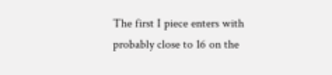The first I piece enters with probably close to 16 on the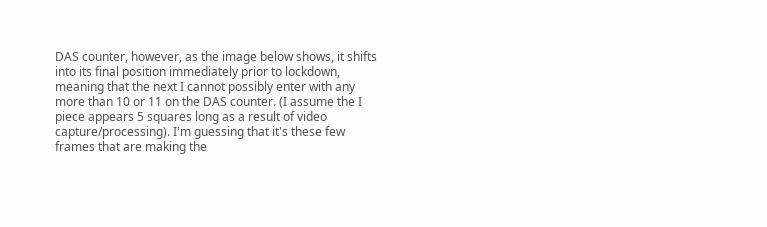DAS counter, however, as the image below shows, it shifts into its final position immediately prior to lockdown, meaning that the next I cannot possibly enter with any more than 10 or 11 on the DAS counter. (I assume the I piece appears 5 squares long as a result of video capture/processing). I'm guessing that it's these few frames that are making the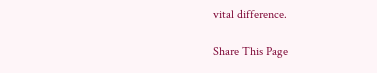vital difference.

Share This Page